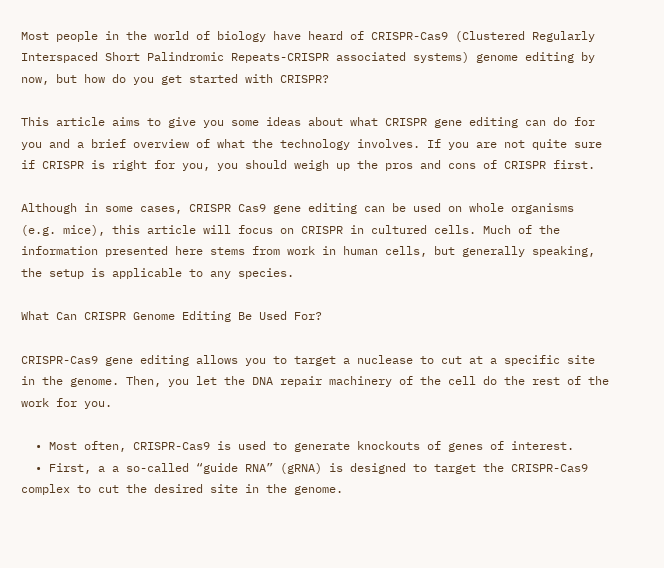Most people in the world of biology have heard of CRISPR-Cas9 (Clustered Regularly Interspaced Short Palindromic Repeats-CRISPR associated systems) genome editing by now, but how do you get started with CRISPR?

This article aims to give you some ideas about what CRISPR gene editing can do for you and a brief overview of what the technology involves. If you are not quite sure if CRISPR is right for you, you should weigh up the pros and cons of CRISPR first.

Although in some cases, CRISPR Cas9 gene editing can be used on whole organisms (e.g. mice), this article will focus on CRISPR in cultured cells. Much of the information presented here stems from work in human cells, but generally speaking, the setup is applicable to any species.

What Can CRISPR Genome Editing Be Used For?

CRISPR-Cas9 gene editing allows you to target a nuclease to cut at a specific site in the genome. Then, you let the DNA repair machinery of the cell do the rest of the work for you.

  • Most often, CRISPR-Cas9 is used to generate knockouts of genes of interest.
  • First, a a so-called “guide RNA” (gRNA) is designed to target the CRISPR-Cas9 complex to cut the desired site in the genome.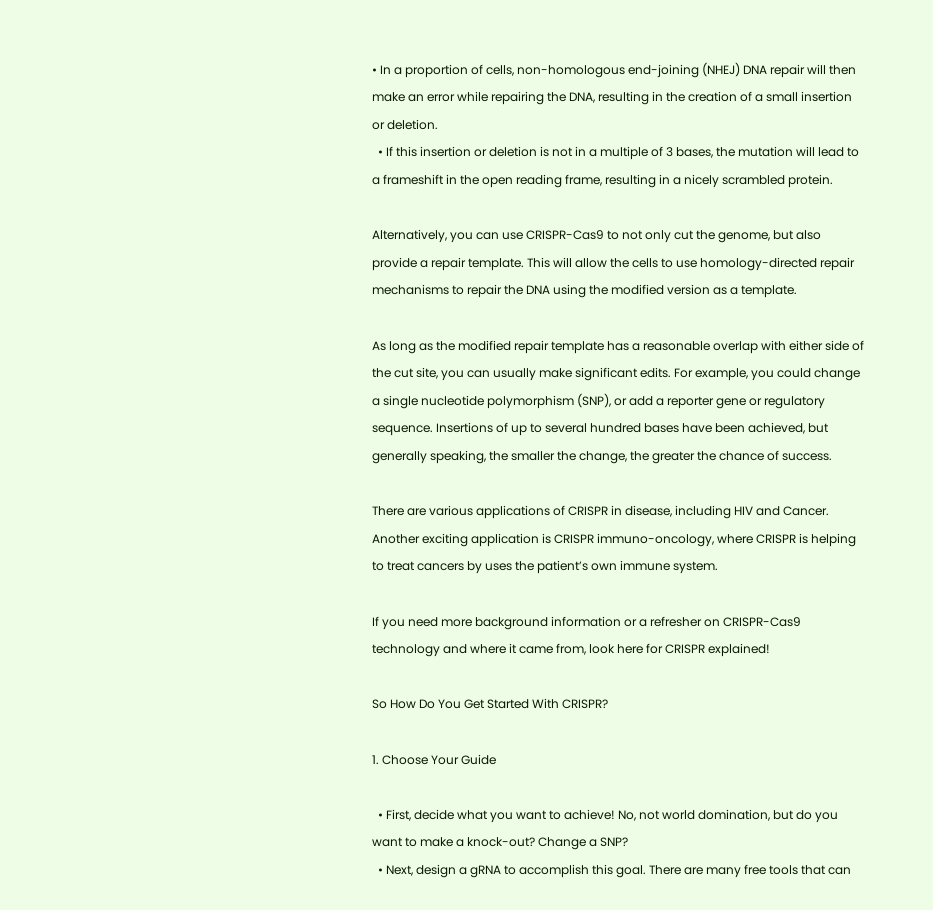• In a proportion of cells, non-homologous end-joining (NHEJ) DNA repair will then make an error while repairing the DNA, resulting in the creation of a small insertion or deletion.
  • If this insertion or deletion is not in a multiple of 3 bases, the mutation will lead to a frameshift in the open reading frame, resulting in a nicely scrambled protein.

Alternatively, you can use CRISPR-Cas9 to not only cut the genome, but also provide a repair template. This will allow the cells to use homology-directed repair mechanisms to repair the DNA using the modified version as a template.

As long as the modified repair template has a reasonable overlap with either side of the cut site, you can usually make significant edits. For example, you could change a single nucleotide polymorphism (SNP), or add a reporter gene or regulatory sequence. Insertions of up to several hundred bases have been achieved, but generally speaking, the smaller the change, the greater the chance of success.

There are various applications of CRISPR in disease, including HIV and Cancer. Another exciting application is CRISPR immuno-oncology, where CRISPR is helping to treat cancers by uses the patient’s own immune system.

If you need more background information or a refresher on CRISPR-Cas9 technology and where it came from, look here for CRISPR explained!

So How Do You Get Started With CRISPR?

1. Choose Your Guide

  • First, decide what you want to achieve! No, not world domination, but do you want to make a knock-out? Change a SNP?
  • Next, design a gRNA to accomplish this goal. There are many free tools that can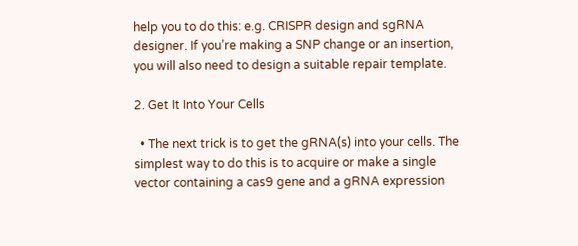help you to do this: e.g. CRISPR design and sgRNA designer. If you’re making a SNP change or an insertion, you will also need to design a suitable repair template.

2. Get It Into Your Cells

  • The next trick is to get the gRNA(s) into your cells. The simplest way to do this is to acquire or make a single vector containing a cas9 gene and a gRNA expression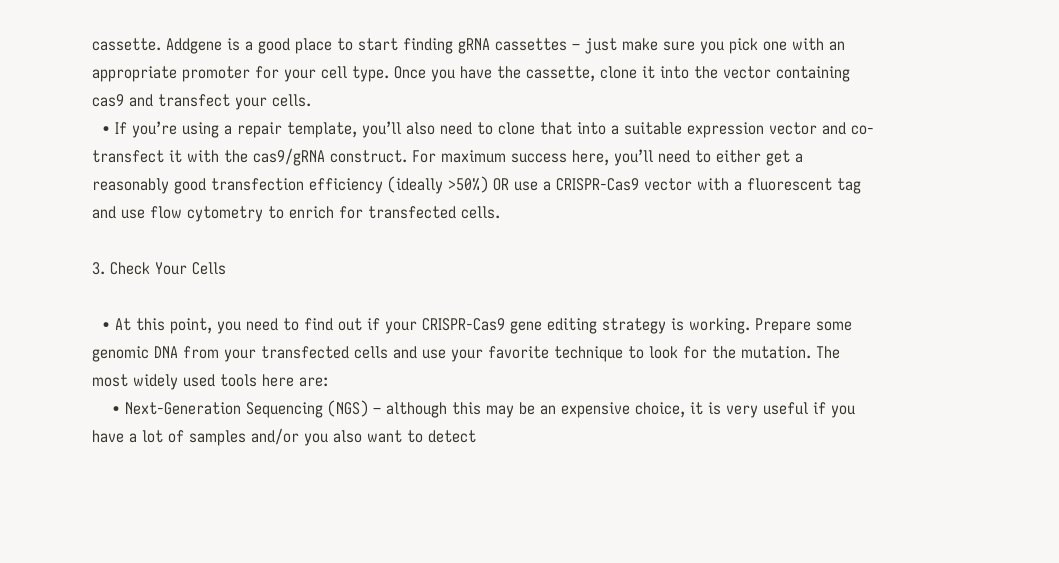cassette. Addgene is a good place to start finding gRNA cassettes – just make sure you pick one with an appropriate promoter for your cell type. Once you have the cassette, clone it into the vector containing cas9 and transfect your cells.
  • If you’re using a repair template, you’ll also need to clone that into a suitable expression vector and co-transfect it with the cas9/gRNA construct. For maximum success here, you’ll need to either get a reasonably good transfection efficiency (ideally >50%) OR use a CRISPR-Cas9 vector with a fluorescent tag and use flow cytometry to enrich for transfected cells.

3. Check Your Cells

  • At this point, you need to find out if your CRISPR-Cas9 gene editing strategy is working. Prepare some genomic DNA from your transfected cells and use your favorite technique to look for the mutation. The most widely used tools here are:
    • Next-Generation Sequencing (NGS) – although this may be an expensive choice, it is very useful if you have a lot of samples and/or you also want to detect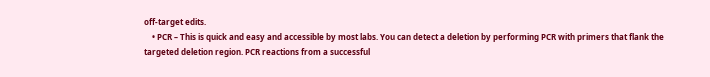off-target edits.
    • PCR – This is quick and easy and accessible by most labs. You can detect a deletion by performing PCR with primers that flank the targeted deletion region. PCR reactions from a successful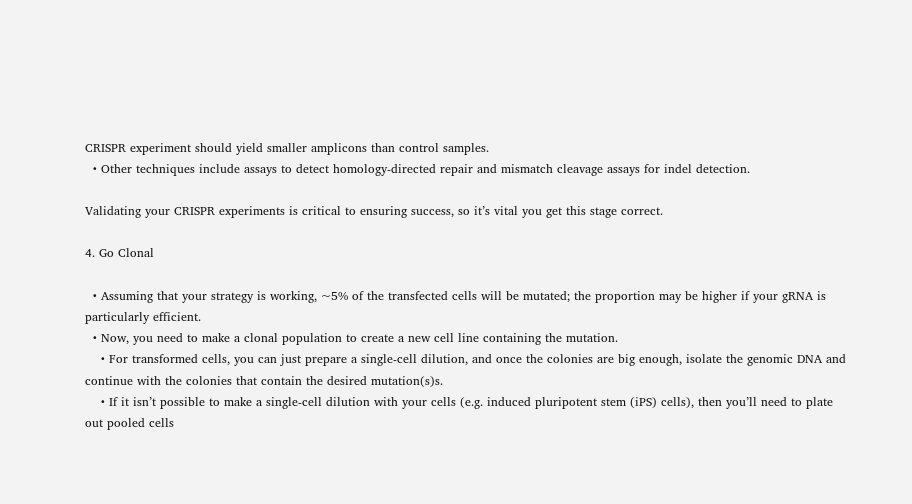CRISPR experiment should yield smaller amplicons than control samples.
  • Other techniques include assays to detect homology-directed repair and mismatch cleavage assays for indel detection.

Validating your CRISPR experiments is critical to ensuring success, so it’s vital you get this stage correct.

4. Go Clonal

  • Assuming that your strategy is working, ~5% of the transfected cells will be mutated; the proportion may be higher if your gRNA is particularly efficient.
  • Now, you need to make a clonal population to create a new cell line containing the mutation.
    • For transformed cells, you can just prepare a single-cell dilution, and once the colonies are big enough, isolate the genomic DNA and continue with the colonies that contain the desired mutation(s)s.
    • If it isn’t possible to make a single-cell dilution with your cells (e.g. induced pluripotent stem (iPS) cells), then you’ll need to plate out pooled cells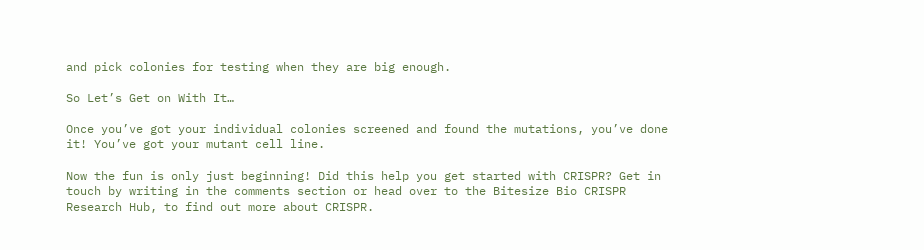and pick colonies for testing when they are big enough.

So Let’s Get on With It…

Once you’ve got your individual colonies screened and found the mutations, you’ve done it! You’ve got your mutant cell line.

Now the fun is only just beginning! Did this help you get started with CRISPR? Get in touch by writing in the comments section or head over to the Bitesize Bio CRISPR Research Hub, to find out more about CRISPR.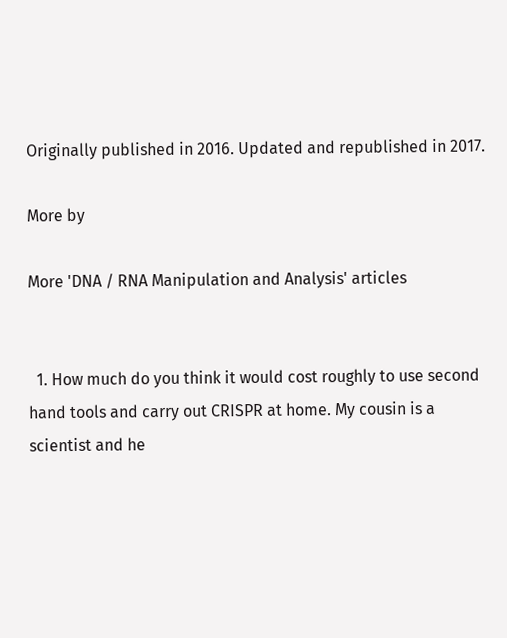Originally published in 2016. Updated and republished in 2017.

More by

More 'DNA / RNA Manipulation and Analysis' articles


  1. How much do you think it would cost roughly to use second hand tools and carry out CRISPR at home. My cousin is a scientist and he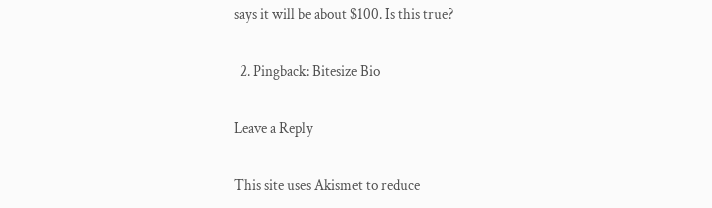says it will be about $100. Is this true?

  2. Pingback: Bitesize Bio

Leave a Reply

This site uses Akismet to reduce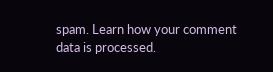spam. Learn how your comment data is processed.